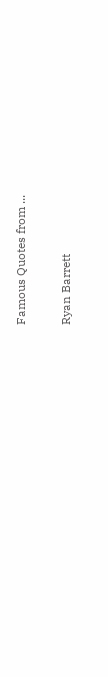Famous Quotes from ...

Ryan Barrett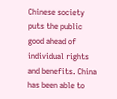Chinese society puts the public good ahead of individual rights and benefits. China has been able to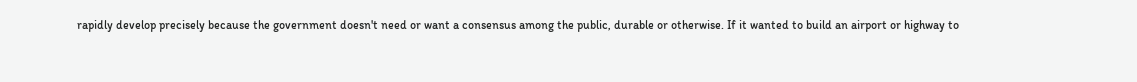rapidly develop precisely because the government doesn't need or want a consensus among the public, durable or otherwise. If it wanted to build an airport or highway to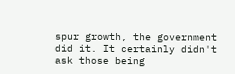spur growth, the government did it. It certainly didn't ask those being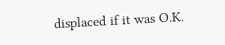displaced if it was O.K.